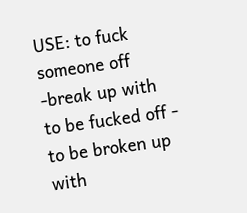USE: to fuck someone off -break up with
to be fucked off - to be broken up with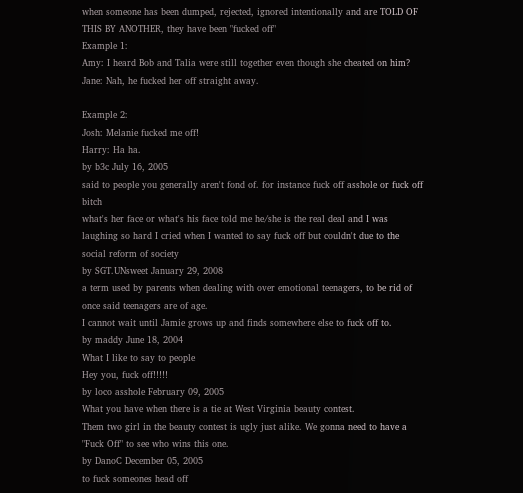when someone has been dumped, rejected, ignored intentionally and are TOLD OF THIS BY ANOTHER, they have been "fucked off"
Example 1:
Amy: I heard Bob and Talia were still together even though she cheated on him?
Jane: Nah, he fucked her off straight away.

Example 2:
Josh: Melanie fucked me off!
Harry: Ha ha.
by b3c July 16, 2005
said to people you generally aren't fond of. for instance fuck off asshole or fuck off bitch
what's her face or what's his face told me he/she is the real deal and I was laughing so hard I cried when I wanted to say fuck off but couldn't due to the social reform of society
by SGT.UNsweet January 29, 2008
a term used by parents when dealing with over emotional teenagers, to be rid of once said teenagers are of age.
I cannot wait until Jamie grows up and finds somewhere else to fuck off to.
by maddy June 18, 2004
What I like to say to people
Hey you, fuck off!!!!!
by loco asshole February 09, 2005
What you have when there is a tie at West Virginia beauty contest.
Them two girl in the beauty contest is ugly just alike. We gonna need to have a "Fuck Off" to see who wins this one.
by DanoC December 05, 2005
to fuck someones head off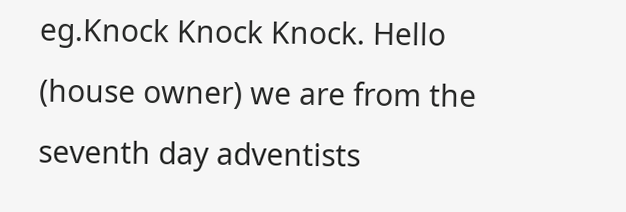eg.Knock Knock Knock. Hello (house owner) we are from the seventh day adventists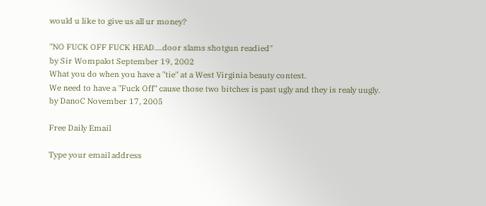would u like to give us all ur money?

"NO FUCK OFF FUCK HEAD....door slams shotgun readied"
by Sir Wompalot September 19, 2002
What you do when you have a "tie" at a West Virginia beauty contest.
We need to have a "Fuck Off" cause those two bitches is past ugly and they is realy uugly.
by DanoC November 17, 2005

Free Daily Email

Type your email address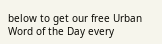below to get our free Urban Word of the Day every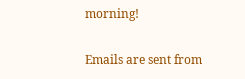morning!

Emails are sent from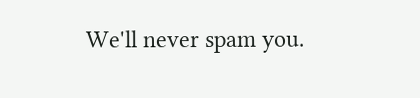We'll never spam you.